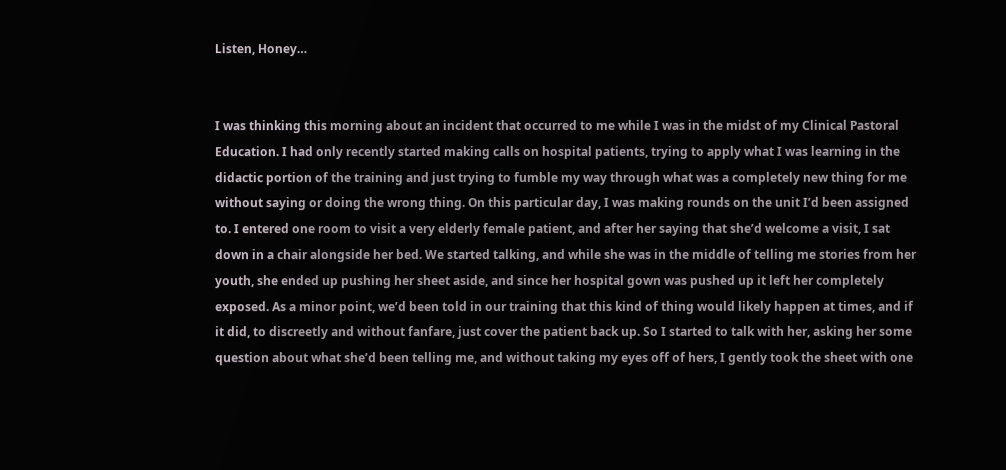Listen, Honey…


I was thinking this morning about an incident that occurred to me while I was in the midst of my Clinical Pastoral Education. I had only recently started making calls on hospital patients, trying to apply what I was learning in the didactic portion of the training and just trying to fumble my way through what was a completely new thing for me without saying or doing the wrong thing. On this particular day, I was making rounds on the unit I’d been assigned to. I entered one room to visit a very elderly female patient, and after her saying that she’d welcome a visit, I sat down in a chair alongside her bed. We started talking, and while she was in the middle of telling me stories from her youth, she ended up pushing her sheet aside, and since her hospital gown was pushed up it left her completely exposed. As a minor point, we’d been told in our training that this kind of thing would likely happen at times, and if it did, to discreetly and without fanfare, just cover the patient back up. So I started to talk with her, asking her some question about what she’d been telling me, and without taking my eyes off of hers, I gently took the sheet with one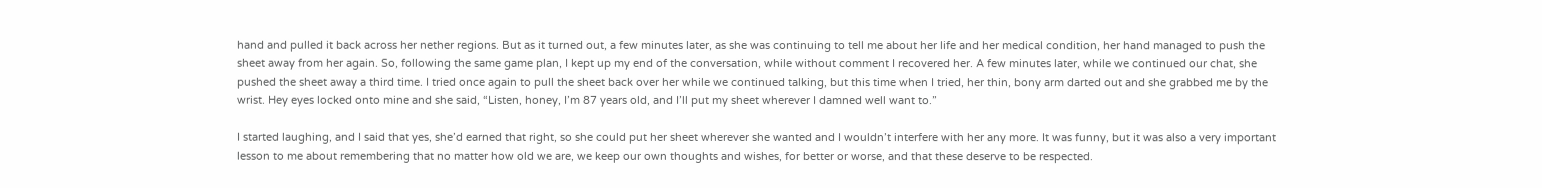hand and pulled it back across her nether regions. But as it turned out, a few minutes later, as she was continuing to tell me about her life and her medical condition, her hand managed to push the sheet away from her again. So, following the same game plan, I kept up my end of the conversation, while without comment I recovered her. A few minutes later, while we continued our chat, she pushed the sheet away a third time. I tried once again to pull the sheet back over her while we continued talking, but this time when I tried, her thin, bony arm darted out and she grabbed me by the wrist. Hey eyes locked onto mine and she said, “Listen, honey, I’m 87 years old, and I’ll put my sheet wherever I damned well want to.”

I started laughing, and I said that yes, she’d earned that right, so she could put her sheet wherever she wanted and I wouldn’t interfere with her any more. It was funny, but it was also a very important lesson to me about remembering that no matter how old we are, we keep our own thoughts and wishes, for better or worse, and that these deserve to be respected.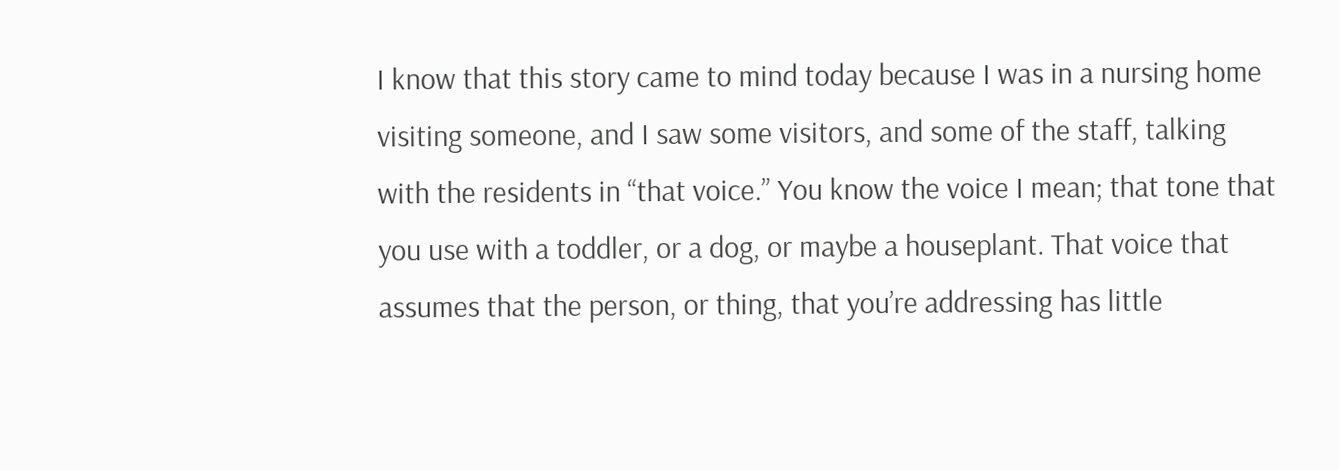I know that this story came to mind today because I was in a nursing home visiting someone, and I saw some visitors, and some of the staff, talking with the residents in “that voice.” You know the voice I mean; that tone that you use with a toddler, or a dog, or maybe a houseplant. That voice that assumes that the person, or thing, that you’re addressing has little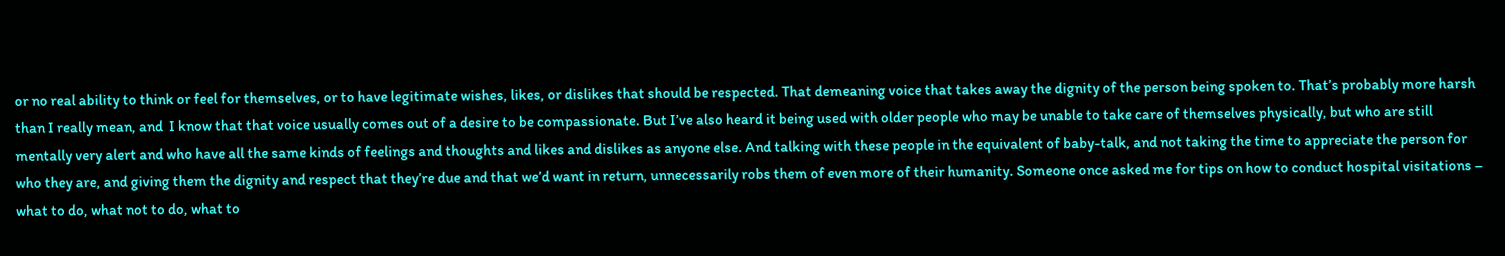or no real ability to think or feel for themselves, or to have legitimate wishes, likes, or dislikes that should be respected. That demeaning voice that takes away the dignity of the person being spoken to. That’s probably more harsh than I really mean, and  I know that that voice usually comes out of a desire to be compassionate. But I’ve also heard it being used with older people who may be unable to take care of themselves physically, but who are still mentally very alert and who have all the same kinds of feelings and thoughts and likes and dislikes as anyone else. And talking with these people in the equivalent of baby-talk, and not taking the time to appreciate the person for who they are, and giving them the dignity and respect that they’re due and that we’d want in return, unnecessarily robs them of even more of their humanity. Someone once asked me for tips on how to conduct hospital visitations – what to do, what not to do, what to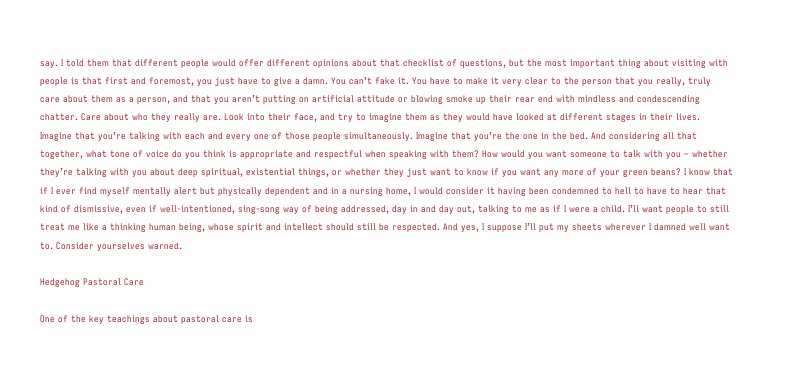say. I told them that different people would offer different opinions about that checklist of questions, but the most important thing about visiting with people is that first and foremost, you just have to give a damn. You can’t fake it. You have to make it very clear to the person that you really, truly care about them as a person, and that you aren’t putting on artificial attitude or blowing smoke up their rear end with mindless and condescending chatter. Care about who they really are. Look into their face, and try to imagine them as they would have looked at different stages in their lives. Imagine that you’re talking with each and every one of those people simultaneously. Imagine that you’re the one in the bed. And considering all that together, what tone of voice do you think is appropriate and respectful when speaking with them? How would you want someone to talk with you – whether they’re talking with you about deep spiritual, existential things, or whether they just want to know if you want any more of your green beans? I know that if I ever find myself mentally alert but physically dependent and in a nursing home, I would consider it having been condemned to hell to have to hear that kind of dismissive, even if well-intentioned, sing-song way of being addressed, day in and day out, talking to me as if I were a child. I’ll want people to still treat me like a thinking human being, whose spirit and intellect should still be respected. And yes, I suppose I’ll put my sheets wherever I damned well want to. Consider yourselves warned.

Hedgehog Pastoral Care

One of the key teachings about pastoral care is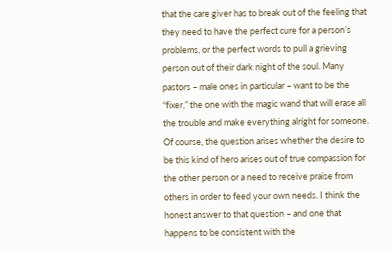that the care giver has to break out of the feeling that they need to have the perfect cure for a person’s problems, or the perfect words to pull a grieving person out of their dark night of the soul. Many pastors – male ones in particular – want to be the “fixer,” the one with the magic wand that will erase all the trouble and make everything alright for someone. Of course, the question arises whether the desire to be this kind of hero arises out of true compassion for the other person or a need to receive praise from others in order to feed your own needs. I think the honest answer to that question – and one that happens to be consistent with the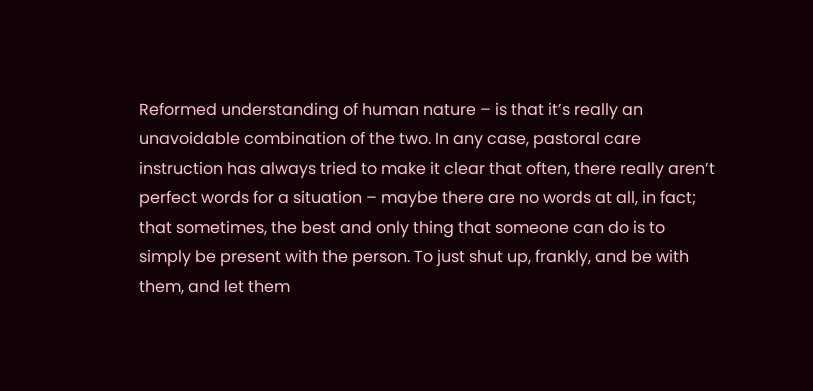Reformed understanding of human nature – is that it’s really an unavoidable combination of the two. In any case, pastoral care instruction has always tried to make it clear that often, there really aren’t perfect words for a situation – maybe there are no words at all, in fact; that sometimes, the best and only thing that someone can do is to simply be present with the person. To just shut up, frankly, and be with them, and let them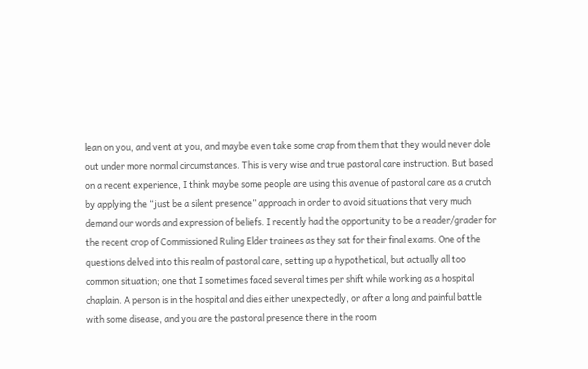lean on you, and vent at you, and maybe even take some crap from them that they would never dole out under more normal circumstances. This is very wise and true pastoral care instruction. But based on a recent experience, I think maybe some people are using this avenue of pastoral care as a crutch by applying the “just be a silent presence” approach in order to avoid situations that very much demand our words and expression of beliefs. I recently had the opportunity to be a reader/grader for the recent crop of Commissioned Ruling Elder trainees as they sat for their final exams. One of the questions delved into this realm of pastoral care, setting up a hypothetical, but actually all too common situation; one that I sometimes faced several times per shift while working as a hospital chaplain. A person is in the hospital and dies either unexpectedly, or after a long and painful battle with some disease, and you are the pastoral presence there in the room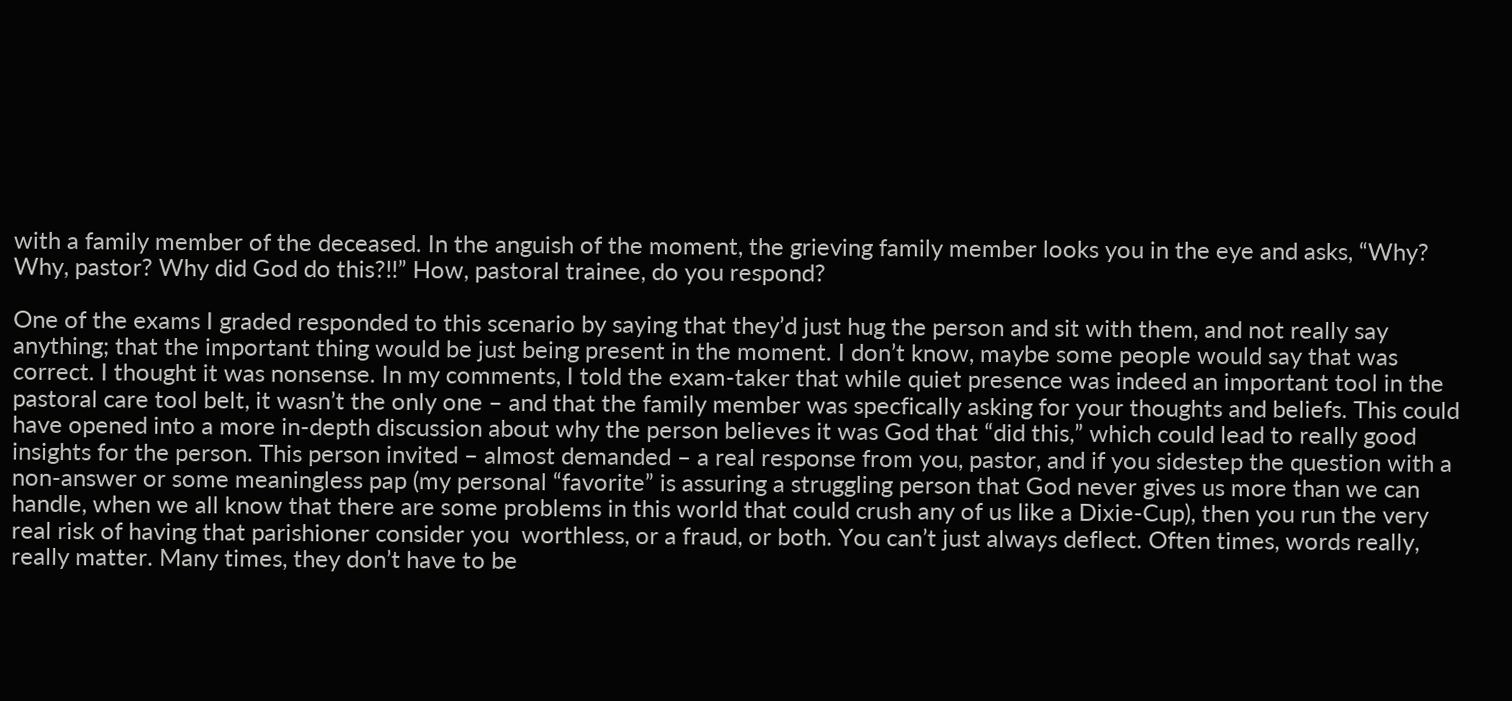with a family member of the deceased. In the anguish of the moment, the grieving family member looks you in the eye and asks, “Why? Why, pastor? Why did God do this?!!” How, pastoral trainee, do you respond?

One of the exams I graded responded to this scenario by saying that they’d just hug the person and sit with them, and not really say anything; that the important thing would be just being present in the moment. I don’t know, maybe some people would say that was correct. I thought it was nonsense. In my comments, I told the exam-taker that while quiet presence was indeed an important tool in the pastoral care tool belt, it wasn’t the only one – and that the family member was specfically asking for your thoughts and beliefs. This could have opened into a more in-depth discussion about why the person believes it was God that “did this,” which could lead to really good insights for the person. This person invited – almost demanded – a real response from you, pastor, and if you sidestep the question with a non-answer or some meaningless pap (my personal “favorite” is assuring a struggling person that God never gives us more than we can handle, when we all know that there are some problems in this world that could crush any of us like a Dixie-Cup), then you run the very real risk of having that parishioner consider you  worthless, or a fraud, or both. You can’t just always deflect. Often times, words really, really matter. Many times, they don’t have to be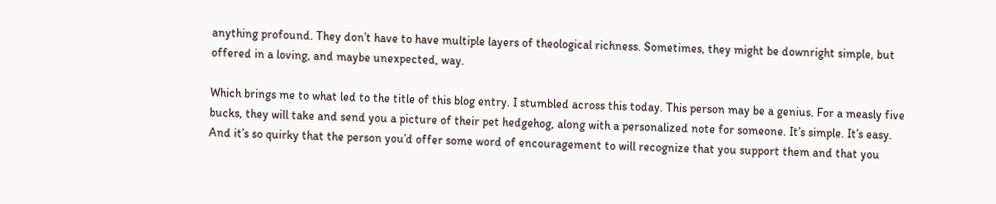anything profound. They don’t have to have multiple layers of theological richness. Sometimes, they might be downright simple, but offered in a loving, and maybe unexpected, way.

Which brings me to what led to the title of this blog entry. I stumbled across this today. This person may be a genius. For a measly five bucks, they will take and send you a picture of their pet hedgehog, along with a personalized note for someone. It’s simple. It’s easy. And it’s so quirky that the person you’d offer some word of encouragement to will recognize that you support them and that you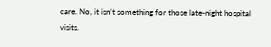care. No, it isn’t something for those late-night hospital visits.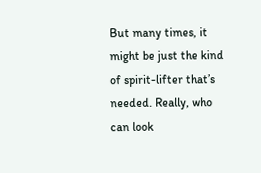But many times, it might be just the kind of spirit-lifter that’s needed. Really, who can look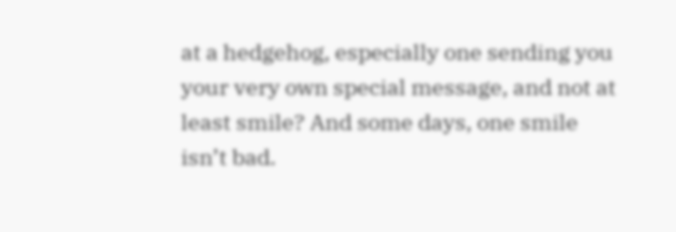at a hedgehog, especially one sending you your very own special message, and not at least smile? And some days, one smile isn’t bad.